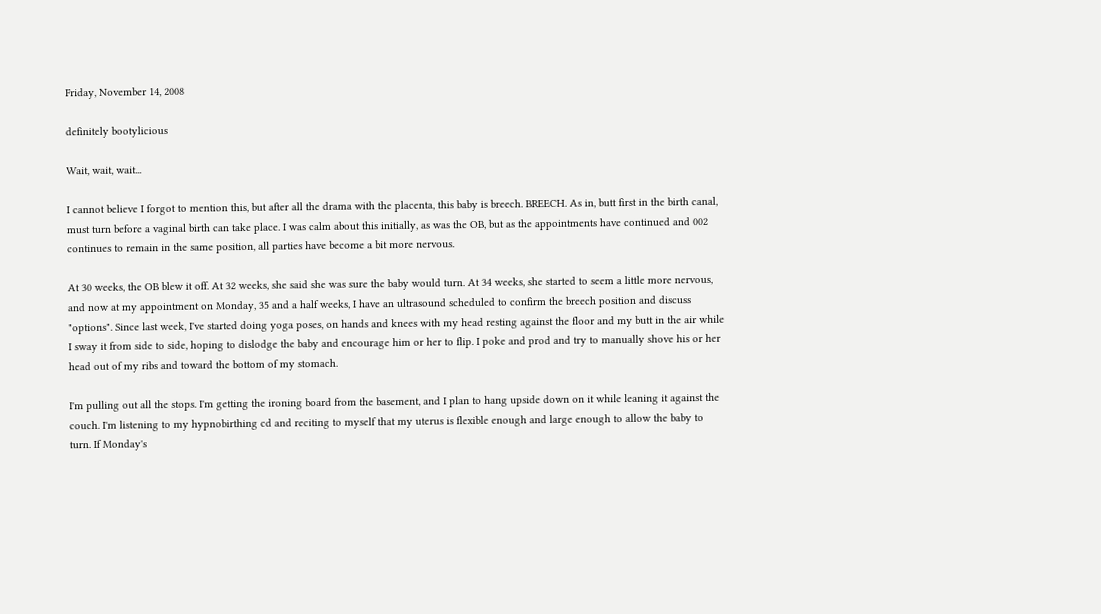Friday, November 14, 2008

definitely bootylicious

Wait, wait, wait...

I cannot believe I forgot to mention this, but after all the drama with the placenta, this baby is breech. BREECH. As in, butt first in the birth canal, must turn before a vaginal birth can take place. I was calm about this initially, as was the OB, but as the appointments have continued and 002 continues to remain in the same position, all parties have become a bit more nervous.

At 30 weeks, the OB blew it off. At 32 weeks, she said she was sure the baby would turn. At 34 weeks, she started to seem a little more nervous, and now at my appointment on Monday, 35 and a half weeks, I have an ultrasound scheduled to confirm the breech position and discuss "options". Since last week, I've started doing yoga poses, on hands and knees with my head resting against the floor and my butt in the air while I sway it from side to side, hoping to dislodge the baby and encourage him or her to flip. I poke and prod and try to manually shove his or her head out of my ribs and toward the bottom of my stomach.

I'm pulling out all the stops. I'm getting the ironing board from the basement, and I plan to hang upside down on it while leaning it against the couch. I'm listening to my hypnobirthing cd and reciting to myself that my uterus is flexible enough and large enough to allow the baby to turn. If Monday's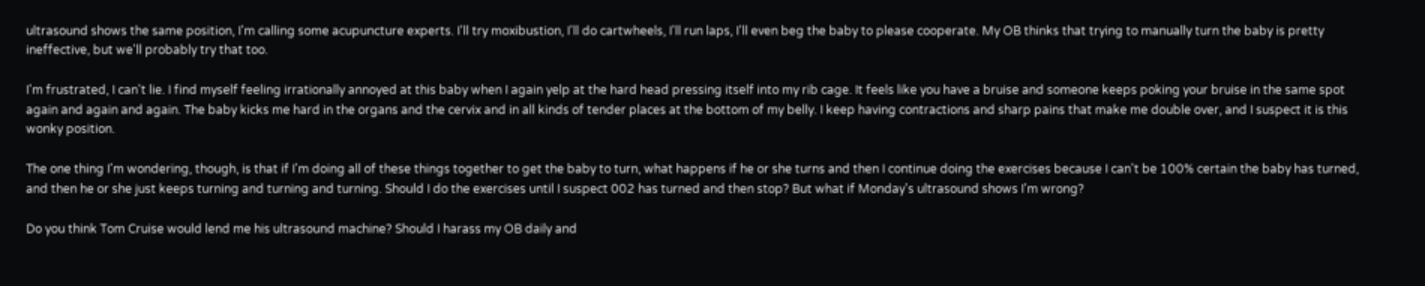ultrasound shows the same position, I'm calling some acupuncture experts. I'll try moxibustion, I'll do cartwheels, I'll run laps, I'll even beg the baby to please cooperate. My OB thinks that trying to manually turn the baby is pretty ineffective, but we'll probably try that too.

I'm frustrated, I can't lie. I find myself feeling irrationally annoyed at this baby when I again yelp at the hard head pressing itself into my rib cage. It feels like you have a bruise and someone keeps poking your bruise in the same spot again and again and again. The baby kicks me hard in the organs and the cervix and in all kinds of tender places at the bottom of my belly. I keep having contractions and sharp pains that make me double over, and I suspect it is this wonky position.

The one thing I'm wondering, though, is that if I'm doing all of these things together to get the baby to turn, what happens if he or she turns and then I continue doing the exercises because I can't be 100% certain the baby has turned, and then he or she just keeps turning and turning and turning. Should I do the exercises until I suspect 002 has turned and then stop? But what if Monday's ultrasound shows I'm wrong?

Do you think Tom Cruise would lend me his ultrasound machine? Should I harass my OB daily and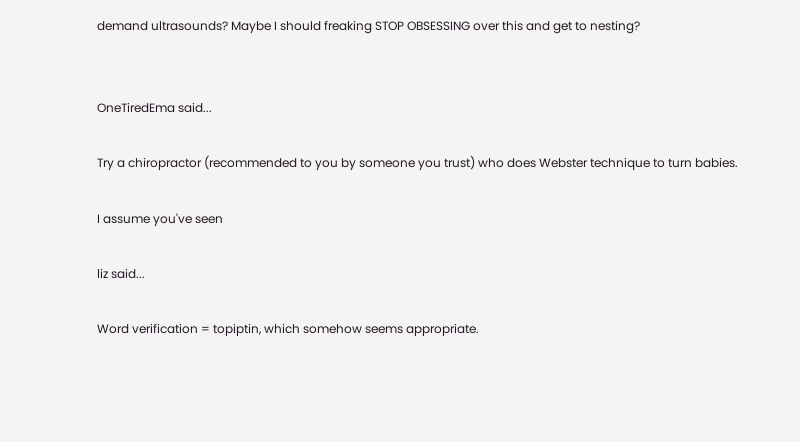demand ultrasounds? Maybe I should freaking STOP OBSESSING over this and get to nesting?


OneTiredEma said...

Try a chiropractor (recommended to you by someone you trust) who does Webster technique to turn babies.

I assume you've seen

liz said...

Word verification = topiptin, which somehow seems appropriate.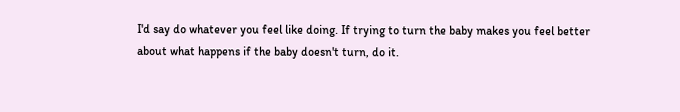I'd say do whatever you feel like doing. If trying to turn the baby makes you feel better about what happens if the baby doesn't turn, do it.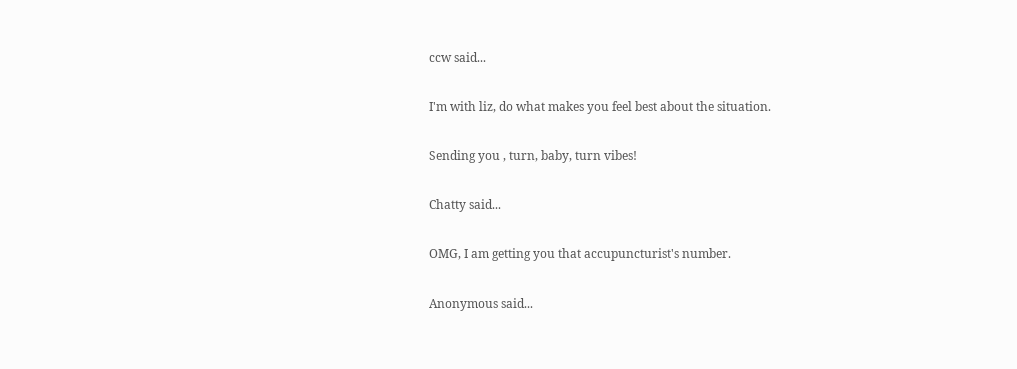ccw said...

I'm with liz, do what makes you feel best about the situation.

Sending you , turn, baby, turn vibes!

Chatty said...

OMG, I am getting you that accupuncturist's number.

Anonymous said...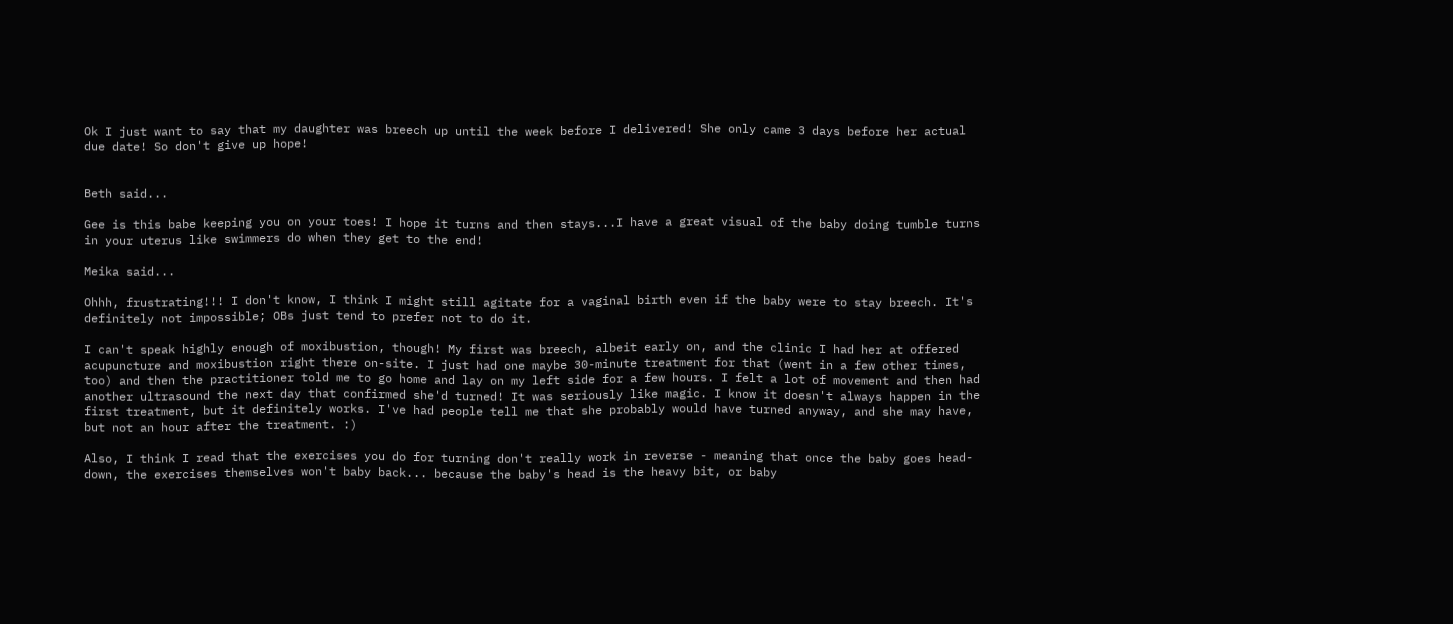Ok I just want to say that my daughter was breech up until the week before I delivered! She only came 3 days before her actual due date! So don't give up hope!


Beth said...

Gee is this babe keeping you on your toes! I hope it turns and then stays...I have a great visual of the baby doing tumble turns in your uterus like swimmers do when they get to the end!

Meika said...

Ohhh, frustrating!!! I don't know, I think I might still agitate for a vaginal birth even if the baby were to stay breech. It's definitely not impossible; OBs just tend to prefer not to do it.

I can't speak highly enough of moxibustion, though! My first was breech, albeit early on, and the clinic I had her at offered acupuncture and moxibustion right there on-site. I just had one maybe 30-minute treatment for that (went in a few other times, too) and then the practitioner told me to go home and lay on my left side for a few hours. I felt a lot of movement and then had another ultrasound the next day that confirmed she'd turned! It was seriously like magic. I know it doesn't always happen in the first treatment, but it definitely works. I've had people tell me that she probably would have turned anyway, and she may have, but not an hour after the treatment. :)

Also, I think I read that the exercises you do for turning don't really work in reverse - meaning that once the baby goes head-down, the exercises themselves won't baby back... because the baby's head is the heavy bit, or baby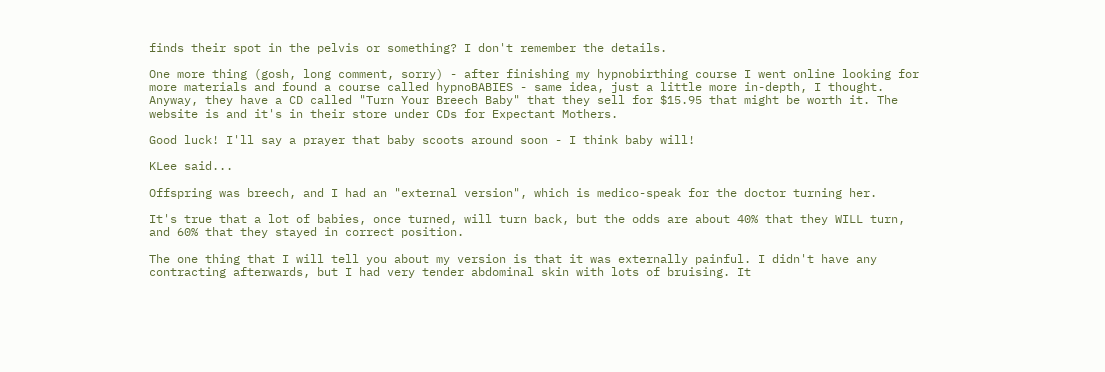finds their spot in the pelvis or something? I don't remember the details.

One more thing (gosh, long comment, sorry) - after finishing my hypnobirthing course I went online looking for more materials and found a course called hypnoBABIES - same idea, just a little more in-depth, I thought. Anyway, they have a CD called "Turn Your Breech Baby" that they sell for $15.95 that might be worth it. The website is and it's in their store under CDs for Expectant Mothers.

Good luck! I'll say a prayer that baby scoots around soon - I think baby will!

KLee said...

Offspring was breech, and I had an "external version", which is medico-speak for the doctor turning her.

It's true that a lot of babies, once turned, will turn back, but the odds are about 40% that they WILL turn, and 60% that they stayed in correct position.

The one thing that I will tell you about my version is that it was externally painful. I didn't have any contracting afterwards, but I had very tender abdominal skin with lots of bruising. It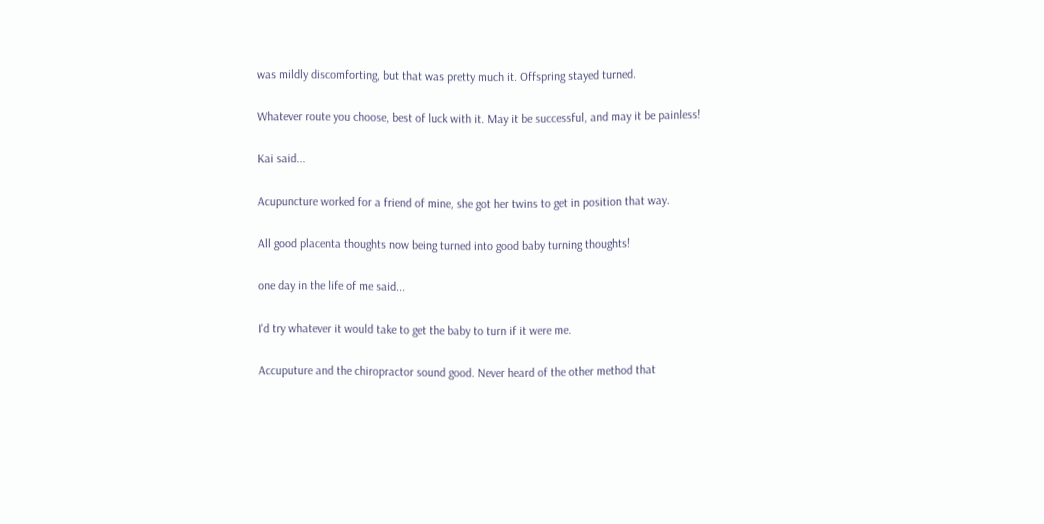was mildly discomforting, but that was pretty much it. Offspring stayed turned.

Whatever route you choose, best of luck with it. May it be successful, and may it be painless!

Kai said...

Acupuncture worked for a friend of mine, she got her twins to get in position that way.

All good placenta thoughts now being turned into good baby turning thoughts!

one day in the life of me said...

I'd try whatever it would take to get the baby to turn if it were me.

Accuputure and the chiropractor sound good. Never heard of the other method that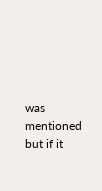was mentioned but if it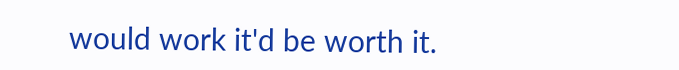would work it'd be worth it.